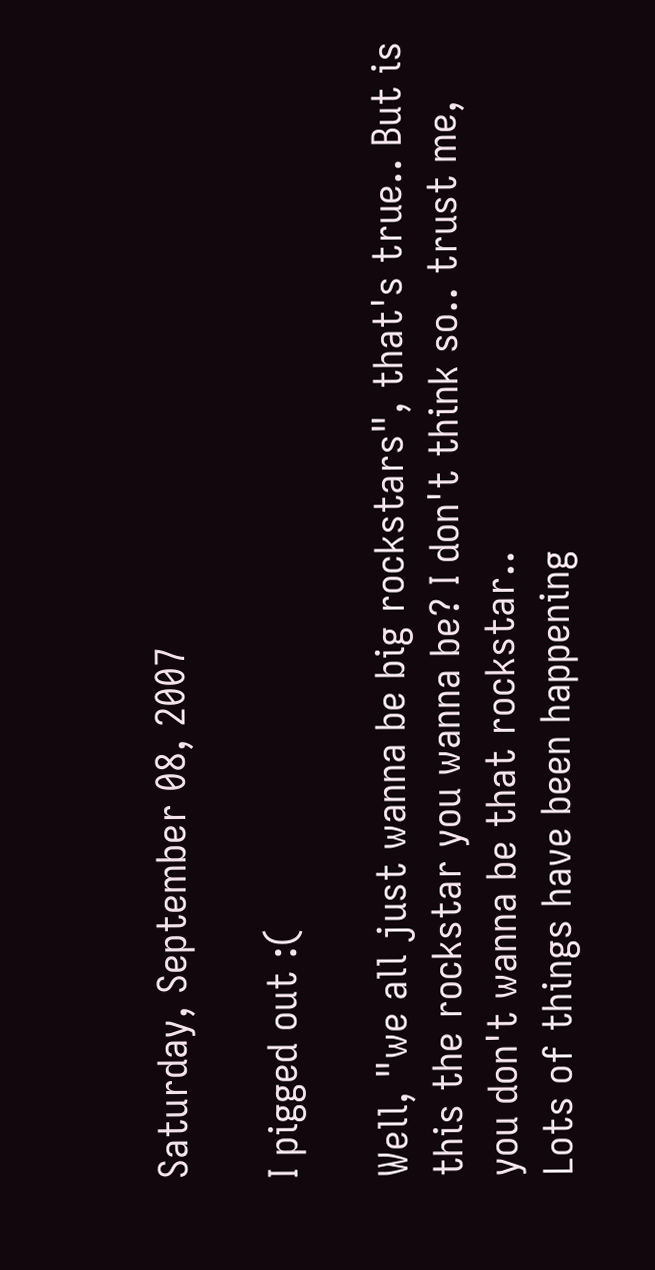Saturday, September 08, 2007

I pigged out :(

Well, "we all just wanna be big rockstars", that's true.. But is this the rockstar you wanna be? I don't think so.. trust me, you don't wanna be that rockstar..
Lots of things have been happening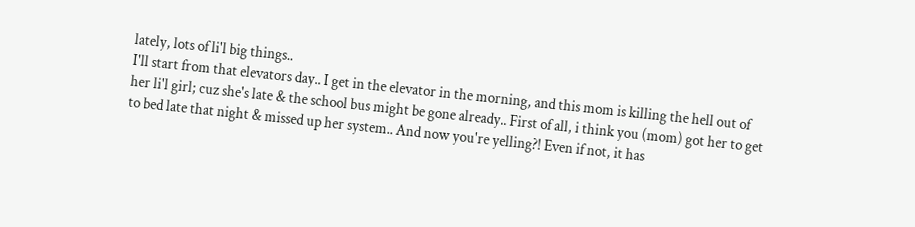lately, lots of li'l big things..
I'll start from that elevators day.. I get in the elevator in the morning, and this mom is killing the hell out of her li'l girl; cuz she's late & the school bus might be gone already.. First of all, i think you (mom) got her to get to bed late that night & missed up her system.. And now you're yelling?! Even if not, it has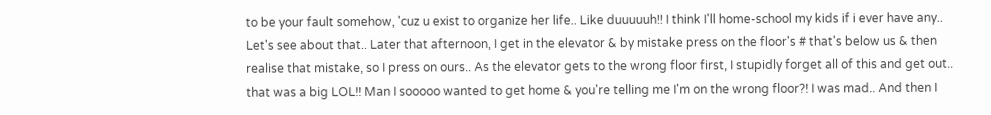to be your fault somehow, 'cuz u exist to organize her life.. Like duuuuuh!! I think I'll home-school my kids if i ever have any.. Let's see about that.. Later that afternoon, I get in the elevator & by mistake press on the floor's # that's below us & then realise that mistake, so I press on ours.. As the elevator gets to the wrong floor first, I stupidly forget all of this and get out.. that was a big LOL!! Man I sooooo wanted to get home & you're telling me I'm on the wrong floor?! I was mad.. And then I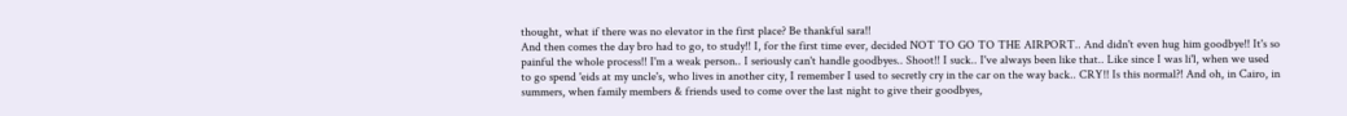thought, what if there was no elevator in the first place? Be thankful sara!!
And then comes the day bro had to go, to study!! I, for the first time ever, decided NOT TO GO TO THE AIRPORT.. And didn't even hug him goodbye!! It's so painful the whole process!! I'm a weak person.. I seriously can't handle goodbyes.. Shoot!! I suck.. I've always been like that.. Like since I was li'l, when we used to go spend 'eids at my uncle's, who lives in another city, I remember I used to secretly cry in the car on the way back.. CRY!! Is this normal?! And oh, in Cairo, in summers, when family members & friends used to come over the last night to give their goodbyes,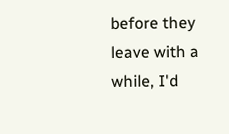before they leave with a while, I'd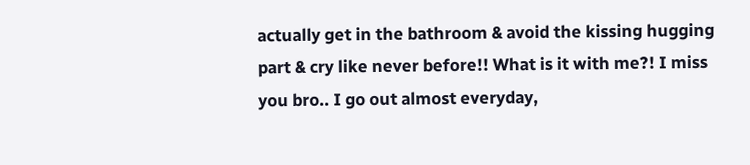actually get in the bathroom & avoid the kissing hugging part & cry like never before!! What is it with me?! I miss you bro.. I go out almost everyday,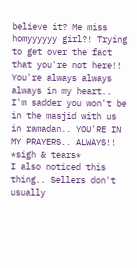believe it? Me miss homyyyyyy girl?! Trying to get over the fact that you're not here!! You're always always always in my heart.. I'm sadder you won't be in the masjid with us in ramadan.. YOU'RE IN MY PRAYERS.. ALWAYS!! *sigh & tears*
I also noticed this thing.. Sellers don't usually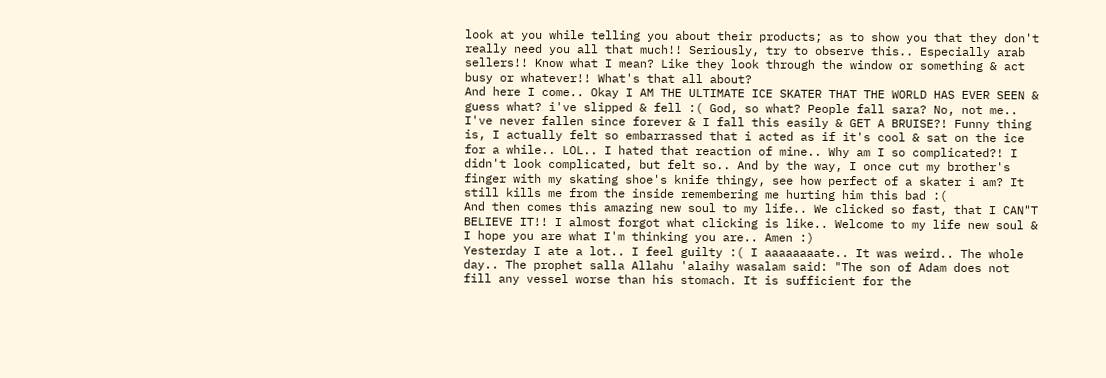look at you while telling you about their products; as to show you that they don't really need you all that much!! Seriously, try to observe this.. Especially arab sellers!! Know what I mean? Like they look through the window or something & act busy or whatever!! What's that all about?
And here I come.. Okay I AM THE ULTIMATE ICE SKATER THAT THE WORLD HAS EVER SEEN & guess what? i've slipped & fell :( God, so what? People fall sara? No, not me.. I've never fallen since forever & I fall this easily & GET A BRUISE?! Funny thing is, I actually felt so embarrassed that i acted as if it's cool & sat on the ice for a while.. LOL.. I hated that reaction of mine.. Why am I so complicated?! I didn't look complicated, but felt so.. And by the way, I once cut my brother's finger with my skating shoe's knife thingy, see how perfect of a skater i am? It still kills me from the inside remembering me hurting him this bad :(
And then comes this amazing new soul to my life.. We clicked so fast, that I CAN"T BELIEVE IT!! I almost forgot what clicking is like.. Welcome to my life new soul & I hope you are what I'm thinking you are.. Amen :)
Yesterday I ate a lot.. I feel guilty :( I aaaaaaaate.. It was weird.. The whole day.. The prophet salla Allahu 'alaihy wasalam said: "The son of Adam does not fill any vessel worse than his stomach. It is sufficient for the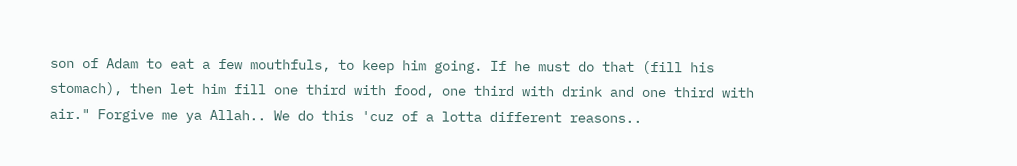son of Adam to eat a few mouthfuls, to keep him going. If he must do that (fill his stomach), then let him fill one third with food, one third with drink and one third with air." Forgive me ya Allah.. We do this 'cuz of a lotta different reasons..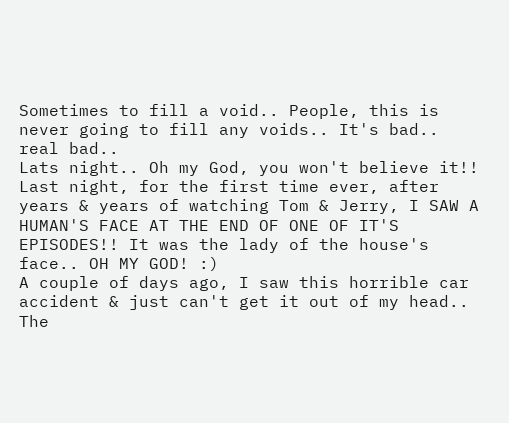Sometimes to fill a void.. People, this is never going to fill any voids.. It's bad.. real bad..
Lats night.. Oh my God, you won't believe it!! Last night, for the first time ever, after years & years of watching Tom & Jerry, I SAW A HUMAN'S FACE AT THE END OF ONE OF IT'S EPISODES!! It was the lady of the house's face.. OH MY GOD! :)
A couple of days ago, I saw this horrible car accident & just can't get it out of my head.. The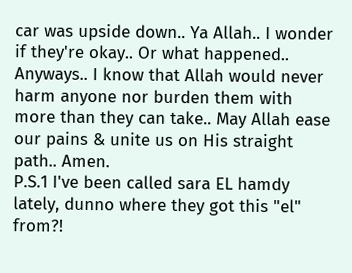car was upside down.. Ya Allah.. I wonder if they're okay.. Or what happened.. Anyways.. I know that Allah would never harm anyone nor burden them with more than they can take.. May Allah ease our pains & unite us on His straight path.. Amen.
P.S.1 I've been called sara EL hamdy lately, dunno where they got this "el" from?!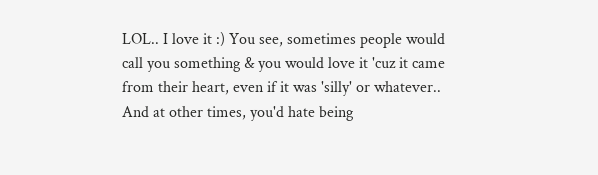LOL.. I love it :) You see, sometimes people would call you something & you would love it 'cuz it came from their heart, even if it was 'silly' or whatever.. And at other times, you'd hate being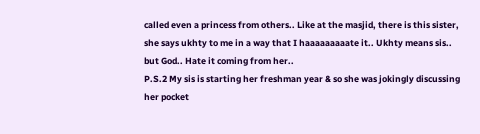called even a princess from others.. Like at the masjid, there is this sister, she says ukhty to me in a way that I haaaaaaaaate it.. Ukhty means sis.. but God.. Hate it coming from her..
P.S.2 My sis is starting her freshman year & so she was jokingly discussing her pocket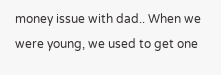money issue with dad.. When we were young, we used to get one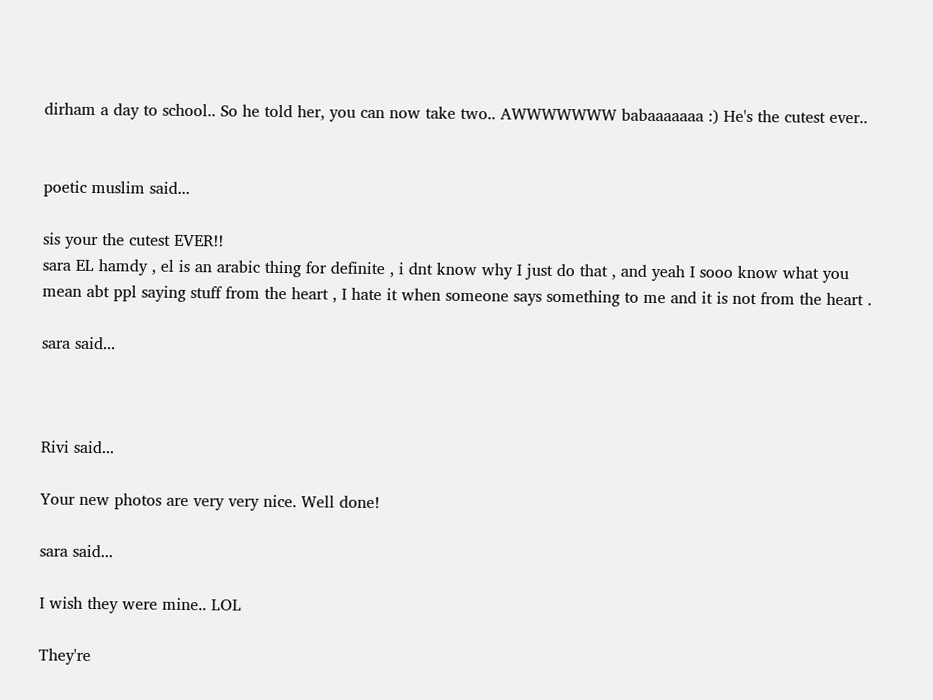dirham a day to school.. So he told her, you can now take two.. AWWWWWWW babaaaaaaa :) He's the cutest ever..


poetic muslim said...

sis your the cutest EVER!!
sara EL hamdy , el is an arabic thing for definite , i dnt know why I just do that , and yeah I sooo know what you mean abt ppl saying stuff from the heart , I hate it when someone says something to me and it is not from the heart .

sara said...



Rivi said...

Your new photos are very very nice. Well done!

sara said...

I wish they were mine.. LOL

They're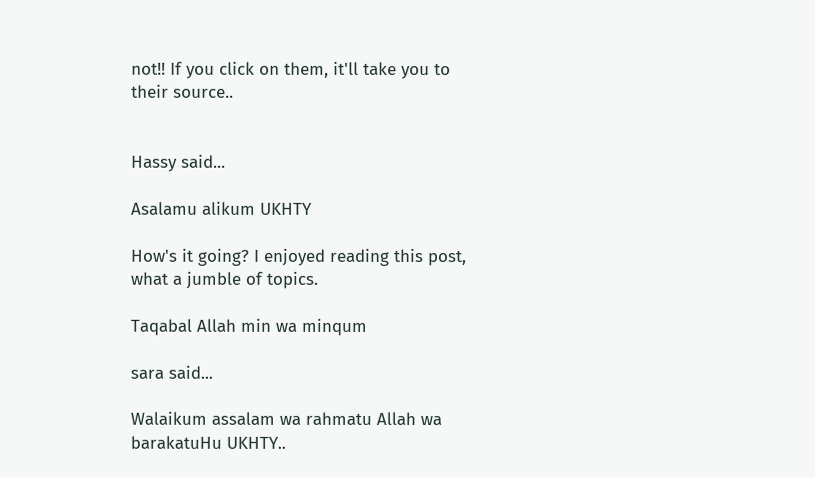not!! If you click on them, it'll take you to their source..


Hassy said...

Asalamu alikum UKHTY

How's it going? I enjoyed reading this post, what a jumble of topics.

Taqabal Allah min wa minqum

sara said...

Walaikum assalam wa rahmatu Allah wa barakatuHu UKHTY..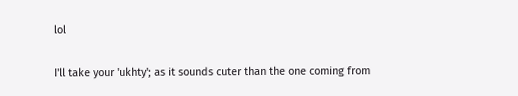lol

I'll take your 'ukhty'; as it sounds cuter than the one coming from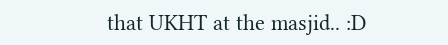that UKHT at the masjid.. :D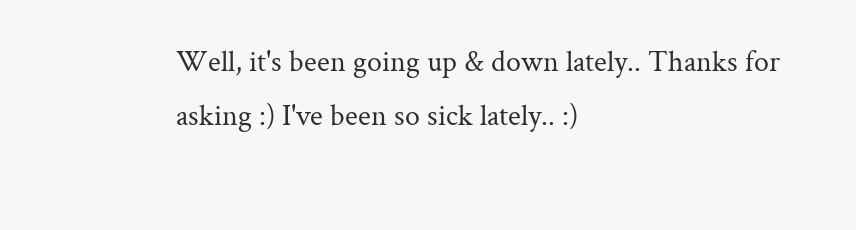Well, it's been going up & down lately.. Thanks for asking :) I've been so sick lately.. :)